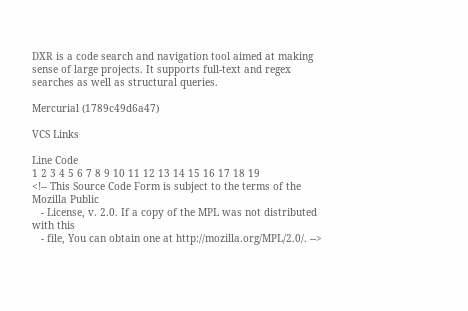DXR is a code search and navigation tool aimed at making sense of large projects. It supports full-text and regex searches as well as structural queries.

Mercurial (1789c49d6a47)

VCS Links

Line Code
1 2 3 4 5 6 7 8 9 10 11 12 13 14 15 16 17 18 19
<!-- This Source Code Form is subject to the terms of the Mozilla Public
   - License, v. 2.0. If a copy of the MPL was not distributed with this
   - file, You can obtain one at http://mozilla.org/MPL/2.0/. -->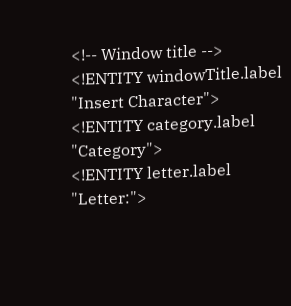<!-- Window title -->
<!ENTITY windowTitle.label "Insert Character">
<!ENTITY category.label "Category">
<!ENTITY letter.label "Letter:">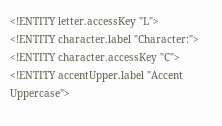<!ENTITY letter.accessKey "L">
<!ENTITY character.label "Character:">
<!ENTITY character.accessKey "C">
<!ENTITY accentUpper.label "Accent Uppercase">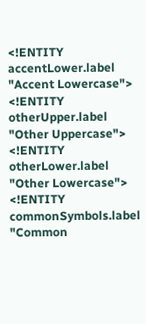<!ENTITY accentLower.label "Accent Lowercase">
<!ENTITY otherUpper.label "Other Uppercase">
<!ENTITY otherLower.label "Other Lowercase">
<!ENTITY commonSymbols.label "Common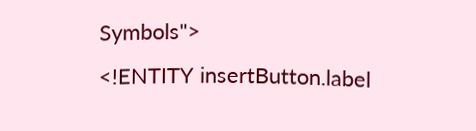Symbols">
<!ENTITY insertButton.label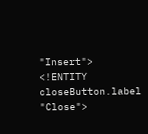"Insert">
<!ENTITY closeButton.label "Close">